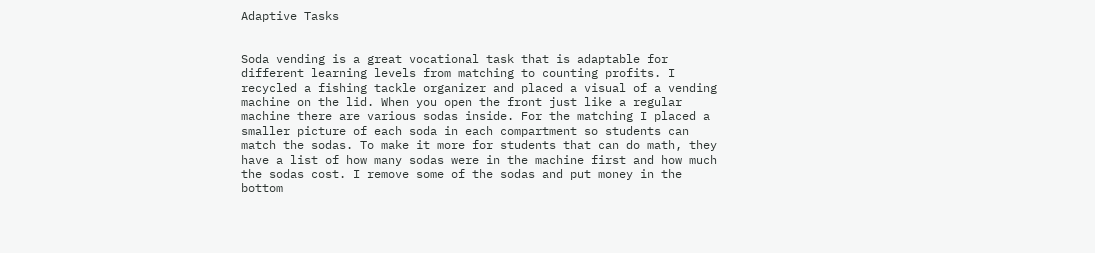Adaptive Tasks


Soda vending is a great vocational task that is adaptable for different learning levels from matching to counting profits. I recycled a fishing tackle organizer and placed a visual of a vending machine on the lid. When you open the front just like a regular machine there are various sodas inside. For the matching I placed a smaller picture of each soda in each compartment so students can match the sodas. To make it more for students that can do math, they have a list of how many sodas were in the machine first and how much the sodas cost. I remove some of the sodas and put money in the bottom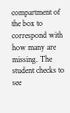compartment of the box to correspond with how many are missing. The student checks to see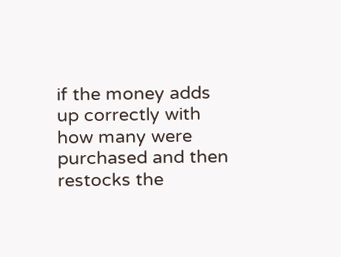if the money adds up correctly with how many were purchased and then restocks the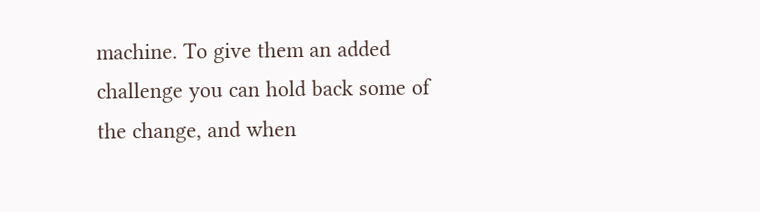machine. To give them an added challenge you can hold back some of the change, and when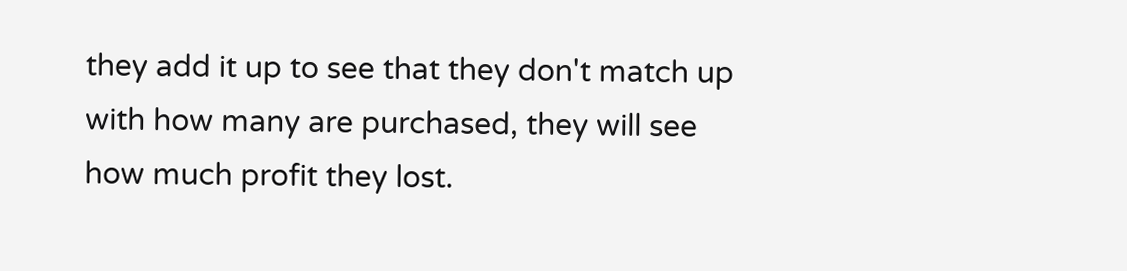they add it up to see that they don't match up with how many are purchased, they will see how much profit they lost.